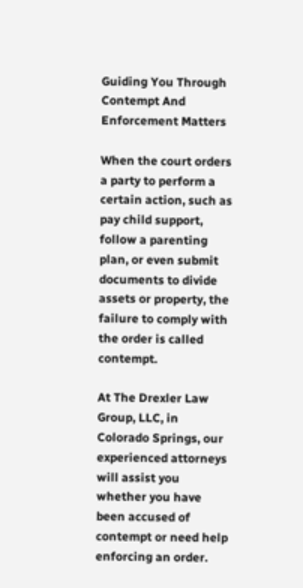Guiding You Through Contempt And Enforcement Matters

When the court orders a party to perform a certain action, such as pay child support, follow a parenting plan, or even submit documents to divide assets or property, the failure to comply with the order is called contempt.

At The Drexler Law Group, LLC, in Colorado Springs, our experienced attorneys will assist you whether you have been accused of contempt or need help enforcing an order.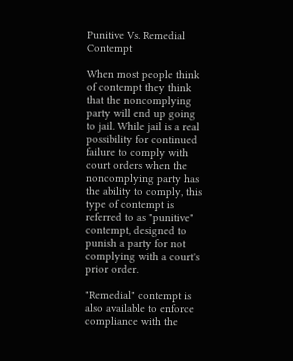Punitive Vs. Remedial Contempt

When most people think of contempt they think that the noncomplying party will end up going to jail. While jail is a real possibility for continued failure to comply with court orders when the noncomplying party has the ability to comply, this type of contempt is referred to as "punitive" contempt, designed to punish a party for not complying with a court's prior order.

"Remedial" contempt is also available to enforce compliance with the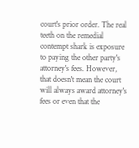court's prior order. The real teeth on the remedial contempt shark is exposure to paying the other party's attorney's fees. However, that doesn't mean the court will always award attorney's fees or even that the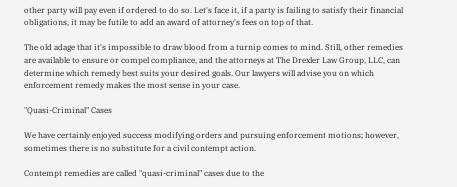other party will pay even if ordered to do so. Let's face it, if a party is failing to satisfy their financial obligations, it may be futile to add an award of attorney's fees on top of that.

The old adage that it's impossible to draw blood from a turnip comes to mind. Still, other remedies are available to ensure or compel compliance, and the attorneys at The Drexler Law Group, LLC, can determine which remedy best suits your desired goals. Our lawyers will advise you on which enforcement remedy makes the most sense in your case.

"Quasi-Criminal" Cases

We have certainly enjoyed success modifying orders and pursuing enforcement motions; however, sometimes there is no substitute for a civil contempt action.

Contempt remedies are called "quasi-criminal" cases due to the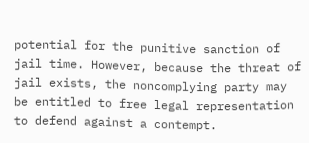potential for the punitive sanction of jail time. However, because the threat of jail exists, the noncomplying party may be entitled to free legal representation to defend against a contempt.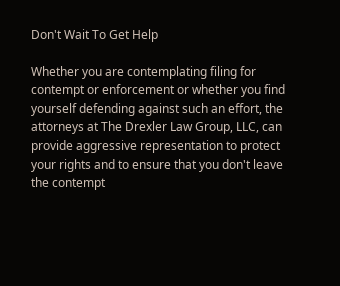Don't Wait To Get Help

Whether you are contemplating filing for contempt or enforcement or whether you find yourself defending against such an effort, the attorneys at The Drexler Law Group, LLC, can provide aggressive representation to protect your rights and to ensure that you don't leave the contempt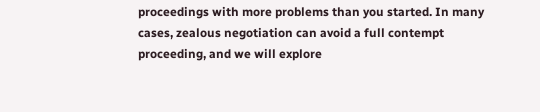proceedings with more problems than you started. In many cases, zealous negotiation can avoid a full contempt proceeding, and we will explore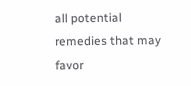all potential remedies that may favor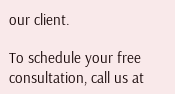our client.

To schedule your free consultation, call us at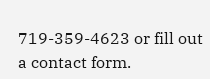719-359-4623 or fill out a contact form.